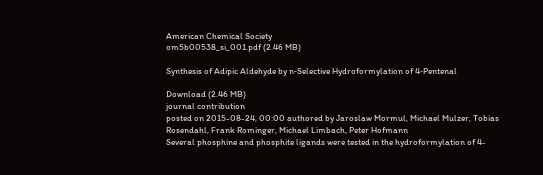American Chemical Society
om5b00538_si_001.pdf (2.46 MB)

Synthesis of Adipic Aldehyde by n‑Selective Hydroformylation of 4‑Pentenal

Download (2.46 MB)
journal contribution
posted on 2015-08-24, 00:00 authored by Jaroslaw Mormul, Michael Mulzer, Tobias Rosendahl, Frank Rominger, Michael Limbach, Peter Hofmann
Several phosphine and phosphite ligands were tested in the hydroformylation of 4-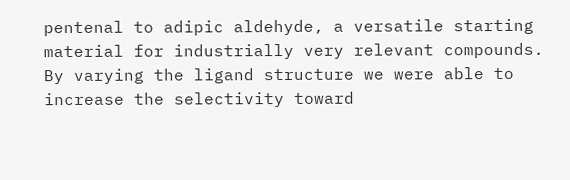pentenal to adipic aldehyde, a versatile starting material for industrially very relevant compounds. By varying the ligand structure we were able to increase the selectivity toward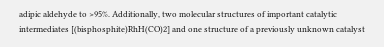adipic aldehyde to >95%. Additionally, two molecular structures of important catalytic intermediates [(bisphosphite)RhH(CO)2] and one structure of a previously unknown catalyst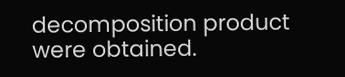decomposition product were obtained.